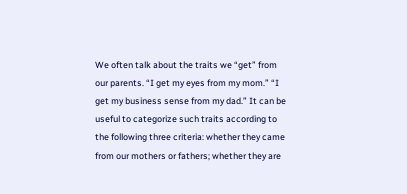We often talk about the traits we “get” from our parents. “I get my eyes from my mom.” “I get my business sense from my dad.” It can be useful to categorize such traits according to the following three criteria: whether they came from our mothers or fathers; whether they are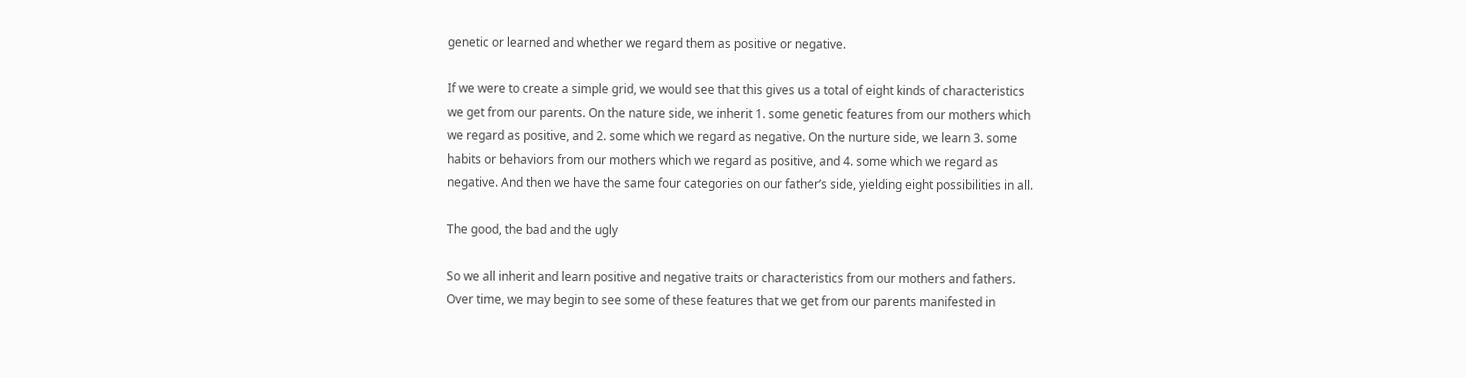genetic or learned and whether we regard them as positive or negative.

If we were to create a simple grid, we would see that this gives us a total of eight kinds of characteristics we get from our parents. On the nature side, we inherit 1. some genetic features from our mothers which we regard as positive, and 2. some which we regard as negative. On the nurture side, we learn 3. some habits or behaviors from our mothers which we regard as positive, and 4. some which we regard as negative. And then we have the same four categories on our father’s side, yielding eight possibilities in all.

The good, the bad and the ugly

So we all inherit and learn positive and negative traits or characteristics from our mothers and fathers. Over time, we may begin to see some of these features that we get from our parents manifested in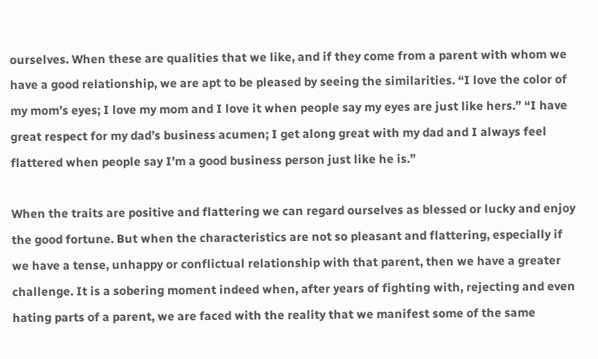ourselves. When these are qualities that we like, and if they come from a parent with whom we have a good relationship, we are apt to be pleased by seeing the similarities. “I love the color of my mom’s eyes; I love my mom and I love it when people say my eyes are just like hers.” “I have great respect for my dad’s business acumen; I get along great with my dad and I always feel flattered when people say I’m a good business person just like he is.”

When the traits are positive and flattering we can regard ourselves as blessed or lucky and enjoy the good fortune. But when the characteristics are not so pleasant and flattering, especially if we have a tense, unhappy or conflictual relationship with that parent, then we have a greater challenge. It is a sobering moment indeed when, after years of fighting with, rejecting and even hating parts of a parent, we are faced with the reality that we manifest some of the same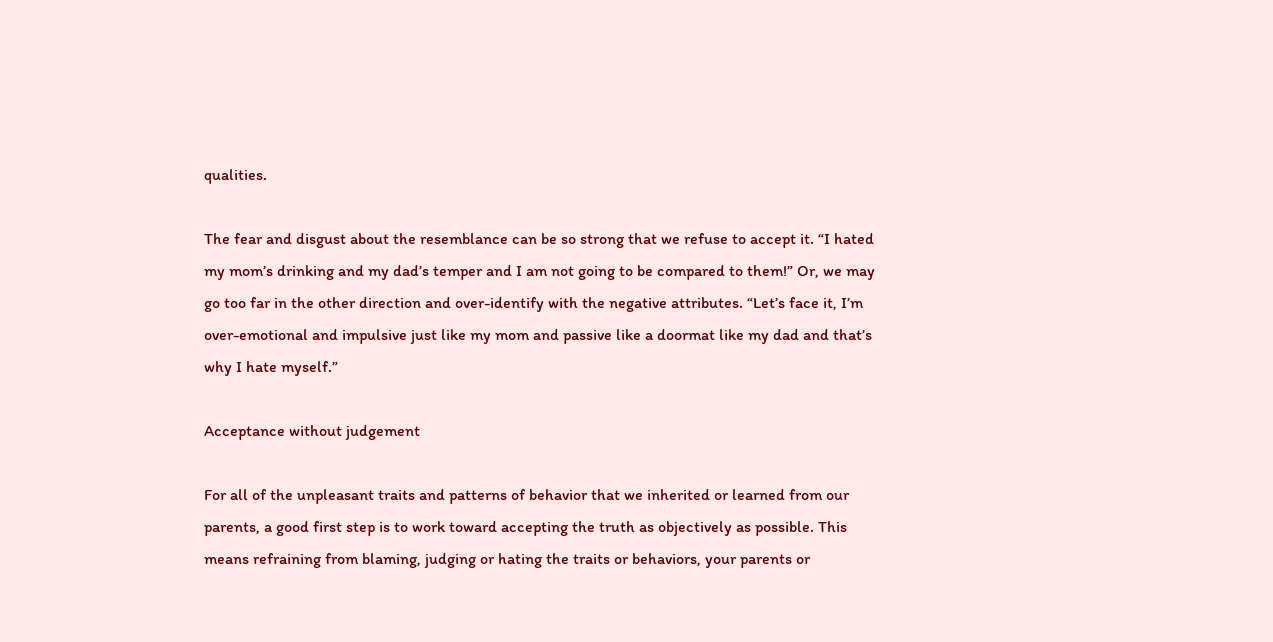qualities.

The fear and disgust about the resemblance can be so strong that we refuse to accept it. “I hated my mom’s drinking and my dad’s temper and I am not going to be compared to them!” Or, we may go too far in the other direction and over-identify with the negative attributes. “Let’s face it, I’m over-emotional and impulsive just like my mom and passive like a doormat like my dad and that’s why I hate myself.”

Acceptance without judgement

For all of the unpleasant traits and patterns of behavior that we inherited or learned from our parents, a good first step is to work toward accepting the truth as objectively as possible. This means refraining from blaming, judging or hating the traits or behaviors, your parents or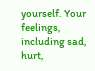yourself. Your feelings, including sad, hurt,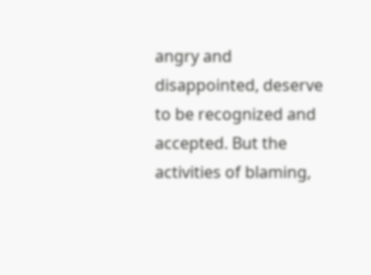angry and disappointed, deserve to be recognized and accepted. But the activities of blaming,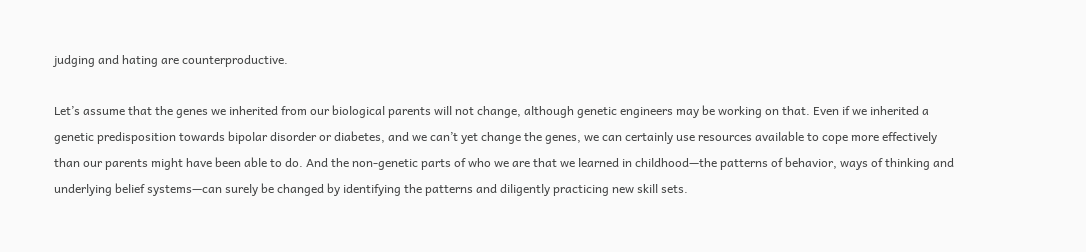judging and hating are counterproductive.

Let’s assume that the genes we inherited from our biological parents will not change, although genetic engineers may be working on that. Even if we inherited a genetic predisposition towards bipolar disorder or diabetes, and we can’t yet change the genes, we can certainly use resources available to cope more effectively than our parents might have been able to do. And the non-genetic parts of who we are that we learned in childhood—the patterns of behavior, ways of thinking and underlying belief systems—can surely be changed by identifying the patterns and diligently practicing new skill sets.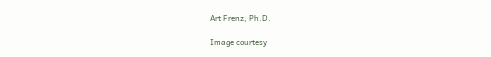Art Frenz, Ph.D.

Image courtesy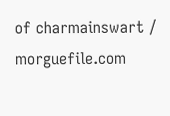of charmainswart / morguefile.com